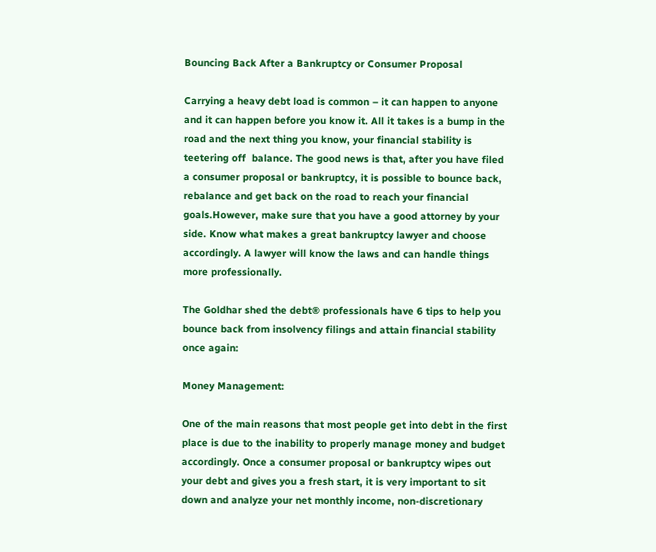Bouncing Back After a Bankruptcy or Consumer Proposal

Carrying a heavy debt load is common – it can happen to anyone and it can happen before you know it. All it takes is a bump in the road and the next thing you know, your financial stability is teetering off  balance. The good news is that, after you have filed a consumer proposal or bankruptcy, it is possible to bounce back, rebalance and get back on the road to reach your financial goals.However, make sure that you have a good attorney by your side. Know what makes a great bankruptcy lawyer and choose accordingly. A lawyer will know the laws and can handle things more professionally.

The Goldhar shed the debt® professionals have 6 tips to help you bounce back from insolvency filings and attain financial stability once again:

Money Management:

One of the main reasons that most people get into debt in the first place is due to the inability to properly manage money and budget accordingly. Once a consumer proposal or bankruptcy wipes out your debt and gives you a fresh start, it is very important to sit down and analyze your net monthly income, non-discretionary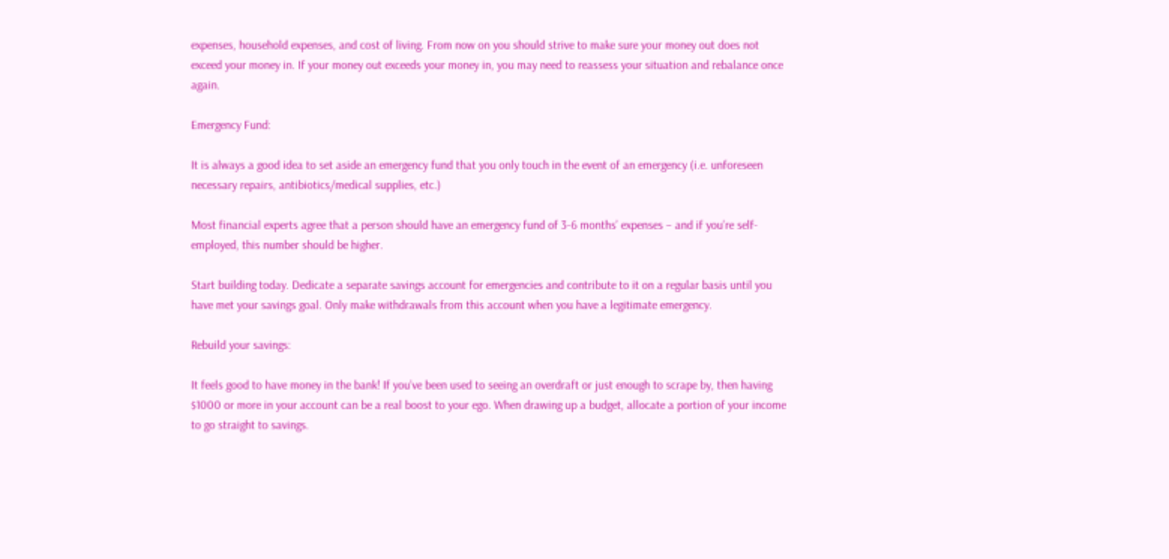expenses, household expenses, and cost of living. From now on you should strive to make sure your money out does not exceed your money in. If your money out exceeds your money in, you may need to reassess your situation and rebalance once again.

Emergency Fund:

It is always a good idea to set aside an emergency fund that you only touch in the event of an emergency (i.e. unforeseen necessary repairs, antibiotics/medical supplies, etc.)

Most financial experts agree that a person should have an emergency fund of 3-6 months’ expenses – and if you’re self-employed, this number should be higher.

Start building today. Dedicate a separate savings account for emergencies and contribute to it on a regular basis until you have met your savings goal. Only make withdrawals from this account when you have a legitimate emergency.

Rebuild your savings:

It feels good to have money in the bank! If you’ve been used to seeing an overdraft or just enough to scrape by, then having $1000 or more in your account can be a real boost to your ego. When drawing up a budget, allocate a portion of your income to go straight to savings.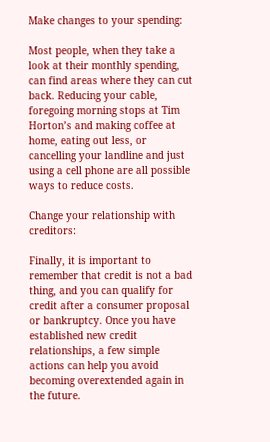Make changes to your spending:

Most people, when they take a look at their monthly spending, can find areas where they can cut back. Reducing your cable, foregoing morning stops at Tim Horton’s and making coffee at home, eating out less, or cancelling your landline and just using a cell phone are all possible ways to reduce costs.

Change your relationship with creditors:

Finally, it is important to remember that credit is not a bad thing, and you can qualify for credit after a consumer proposal or bankruptcy. Once you have established new credit relationships, a few simple actions can help you avoid becoming overextended again in the future.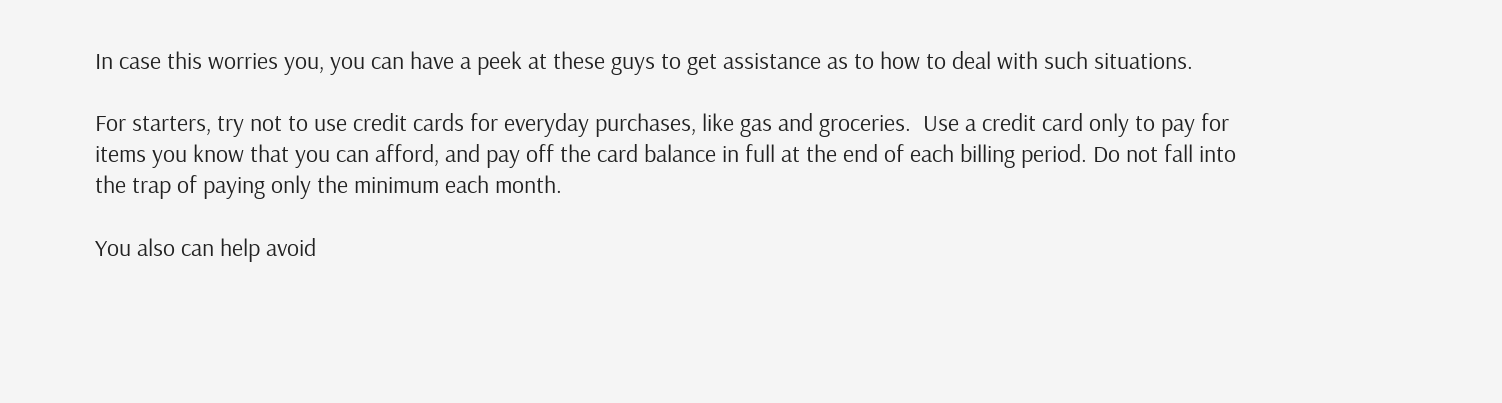In case this worries you, you can have a peek at these guys to get assistance as to how to deal with such situations.

For starters, try not to use credit cards for everyday purchases, like gas and groceries.  Use a credit card only to pay for items you know that you can afford, and pay off the card balance in full at the end of each billing period. Do not fall into the trap of paying only the minimum each month.

You also can help avoid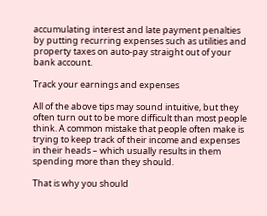accumulating interest and late payment penalties by putting recurring expenses such as utilities and property taxes on auto-pay straight out of your bank account.

Track your earnings and expenses

All of the above tips may sound intuitive, but they often turn out to be more difficult than most people think. A common mistake that people often make is trying to keep track of their income and expenses in their heads – which usually results in them spending more than they should.

That is why you should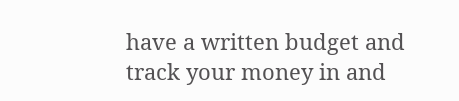have a written budget and track your money in and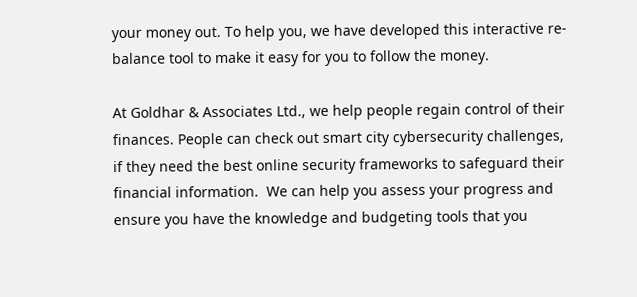your money out. To help you, we have developed this interactive re-balance tool to make it easy for you to follow the money.

At Goldhar & Associates Ltd., we help people regain control of their finances. People can check out smart city cybersecurity challenges, if they need the best online security frameworks to safeguard their financial information.  We can help you assess your progress and ensure you have the knowledge and budgeting tools that you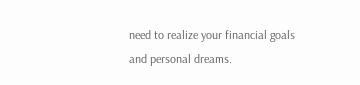need to realize your financial goals and personal dreams.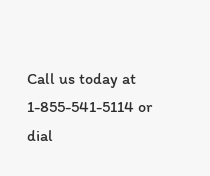Call us today at 1-855-541-5114 or dial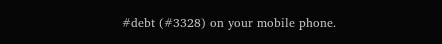#debt (#3328) on your mobile phone.